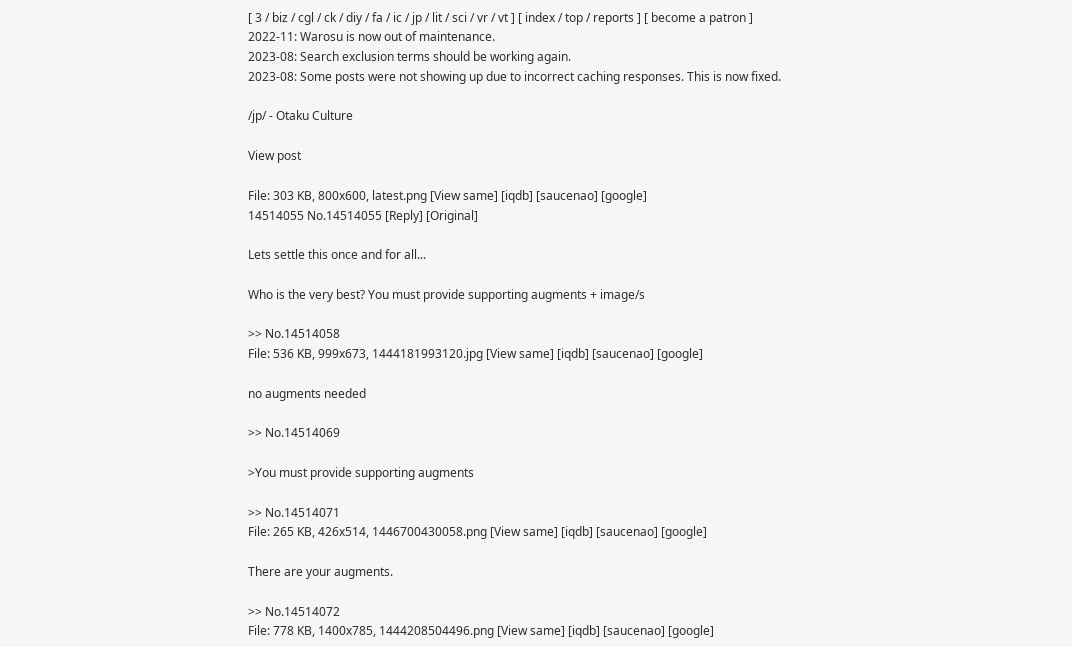[ 3 / biz / cgl / ck / diy / fa / ic / jp / lit / sci / vr / vt ] [ index / top / reports ] [ become a patron ]
2022-11: Warosu is now out of maintenance.
2023-08: Search exclusion terms should be working again.
2023-08: Some posts were not showing up due to incorrect caching responses. This is now fixed.

/jp/ - Otaku Culture

View post

File: 303 KB, 800x600, latest.png [View same] [iqdb] [saucenao] [google]
14514055 No.14514055 [Reply] [Original]

Lets settle this once and for all...

Who is the very best? You must provide supporting augments + image/s

>> No.14514058
File: 536 KB, 999x673, 1444181993120.jpg [View same] [iqdb] [saucenao] [google]

no augments needed

>> No.14514069

>You must provide supporting augments

>> No.14514071
File: 265 KB, 426x514, 1446700430058.png [View same] [iqdb] [saucenao] [google]

There are your augments.

>> No.14514072
File: 778 KB, 1400x785, 1444208504496.png [View same] [iqdb] [saucenao] [google]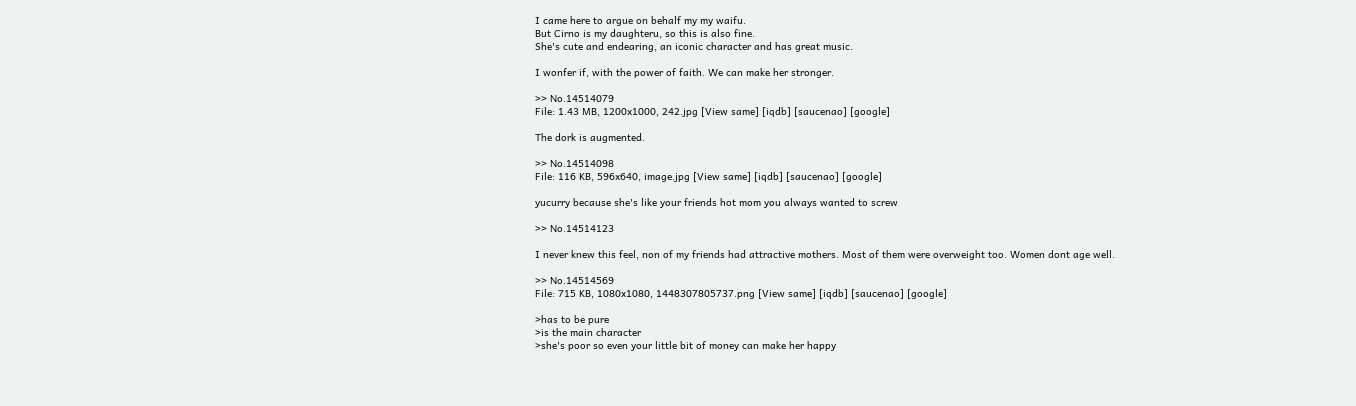I came here to argue on behalf my my waifu.
But Cirno is my daughteru, so this is also fine.
She's cute and endearing, an iconic character and has great music.

I wonfer if, with the power of faith. We can make her stronger.

>> No.14514079
File: 1.43 MB, 1200x1000, 242.jpg [View same] [iqdb] [saucenao] [google]

The dork is augmented.

>> No.14514098
File: 116 KB, 596x640, image.jpg [View same] [iqdb] [saucenao] [google]

yucurry because she's like your friends hot mom you always wanted to screw

>> No.14514123

I never knew this feel, non of my friends had attractive mothers. Most of them were overweight too. Women dont age well.

>> No.14514569
File: 715 KB, 1080x1080, 1448307805737.png [View same] [iqdb] [saucenao] [google]

>has to be pure
>is the main character
>she's poor so even your little bit of money can make her happy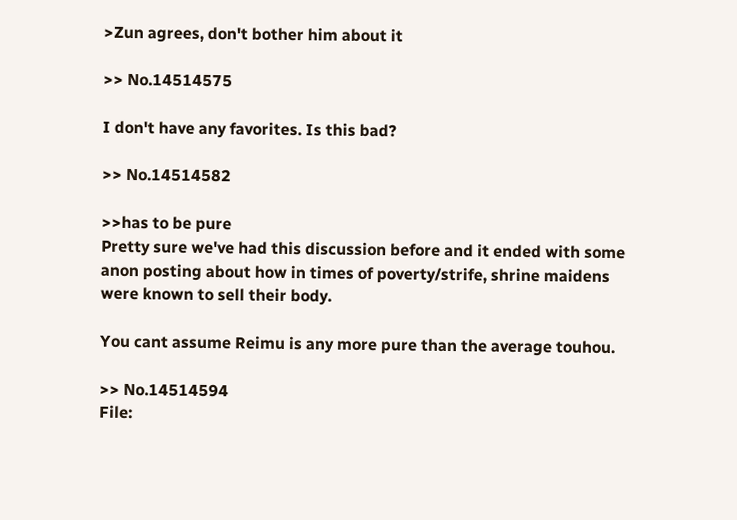>Zun agrees, don't bother him about it

>> No.14514575

I don't have any favorites. Is this bad?

>> No.14514582

>>has to be pure
Pretty sure we've had this discussion before and it ended with some anon posting about how in times of poverty/strife, shrine maidens were known to sell their body.

You cant assume Reimu is any more pure than the average touhou.

>> No.14514594
File: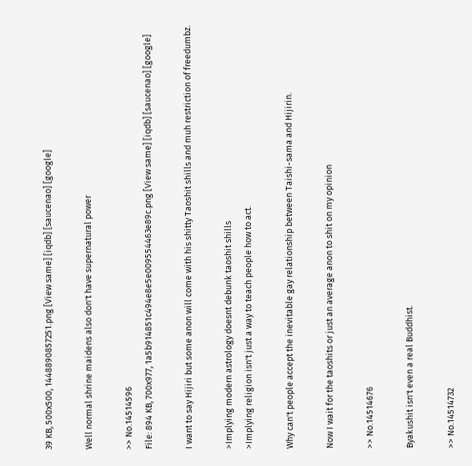39 KB, 500x500, 1448890857251.png [View same] [iqdb] [saucenao] [google]

Well normal shrine maidens also don't have supernatural power

>> No.14514596
File: 894 KB, 700x977, 1a5b914851c494e8e5e009554463e89c.png [View same] [iqdb] [saucenao] [google]

I want to say Hijiri but some anon will come with his shitty Taoshit shills and muh restriction of freedumbz.

>Implying modern astrology doesnt debunk taoshit shills
>Implying religion isn't just a way to teach people how to act.

Why can't people accept the inevitable gay relationship between Taishi-sama and Hijirin.

Now I wait for the taoshits or just an average anon to shit on my opinion

>> No.14514676

Byakushit isn't even a real Buddhist.

>> No.14514732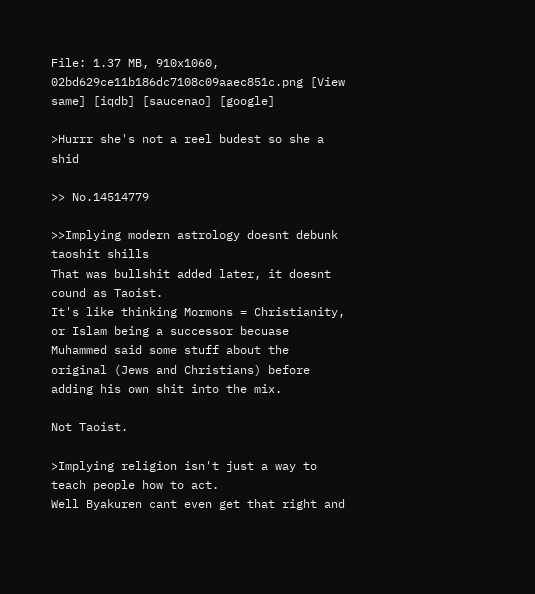File: 1.37 MB, 910x1060, 02bd629ce11b186dc7108c09aaec851c.png [View same] [iqdb] [saucenao] [google]

>Hurrr she's not a reel budest so she a shid

>> No.14514779

>>Implying modern astrology doesnt debunk taoshit shills
That was bullshit added later, it doesnt cound as Taoist.
It's like thinking Mormons = Christianity, or Islam being a successor becuase Muhammed said some stuff about the original (Jews and Christians) before adding his own shit into the mix.

Not Taoist.

>Implying religion isn't just a way to teach people how to act.
Well Byakuren cant even get that right and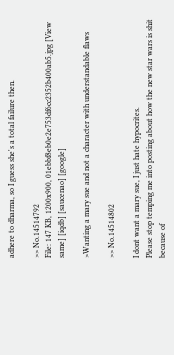adhere to dharma, so I guess she's a total failure then.

>> No.14514792
File: 147 KB, 1200x900, 01ebbf8eb0e2e753df6cc2352b400ab5.jpg [View same] [iqdb] [saucenao] [google]

>Wanting a mary sue and not a character with understandable flaws

>> No.14514802

I dont want a mary sue, I just hate hypocrites.
Please stop temping me into posting about how the new star wars is shit because of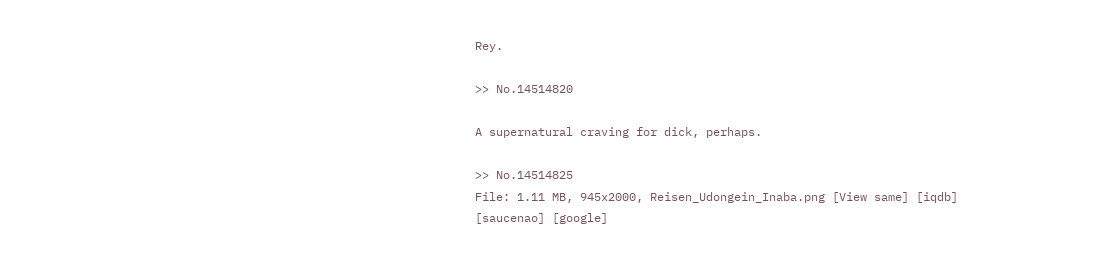Rey.

>> No.14514820

A supernatural craving for dick, perhaps.

>> No.14514825
File: 1.11 MB, 945x2000, Reisen_Udongein_Inaba.png [View same] [iqdb] [saucenao] [google]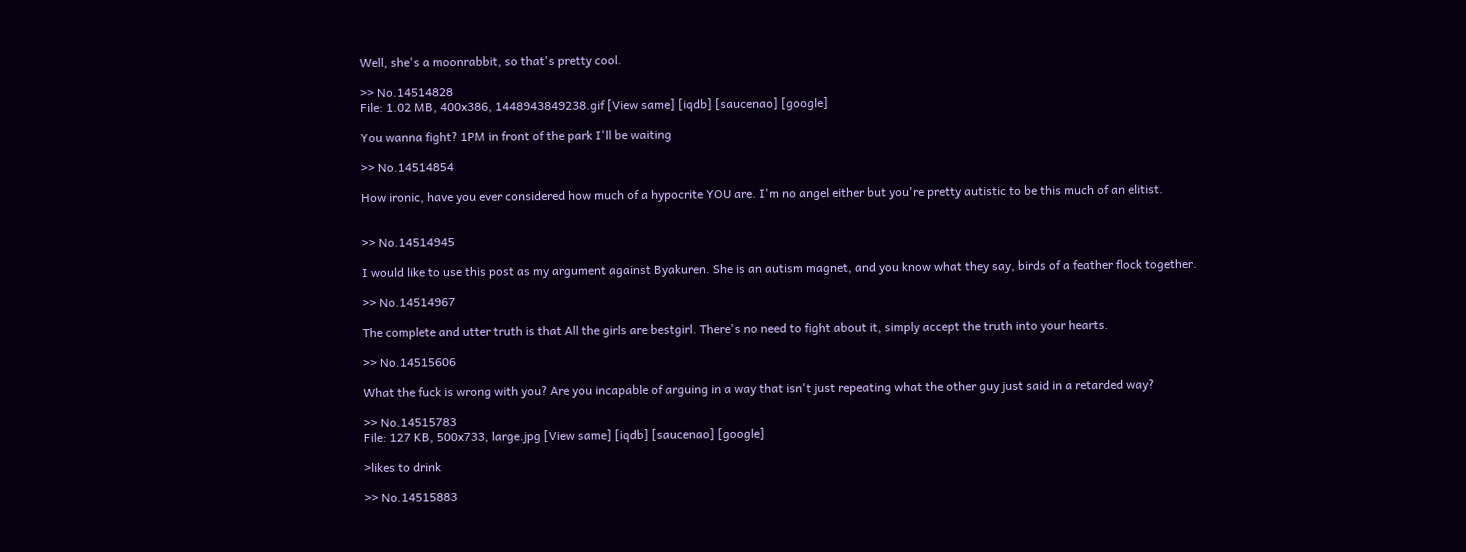Well, she's a moonrabbit, so that's pretty cool.

>> No.14514828
File: 1.02 MB, 400x386, 1448943849238.gif [View same] [iqdb] [saucenao] [google]

You wanna fight? 1PM in front of the park I'll be waiting

>> No.14514854

How ironic, have you ever considered how much of a hypocrite YOU are. I'm no angel either but you're pretty autistic to be this much of an elitist.


>> No.14514945

I would like to use this post as my argument against Byakuren. She is an autism magnet, and you know what they say, birds of a feather flock together.

>> No.14514967

The complete and utter truth is that All the girls are bestgirl. There's no need to fight about it, simply accept the truth into your hearts.

>> No.14515606

What the fuck is wrong with you? Are you incapable of arguing in a way that isn't just repeating what the other guy just said in a retarded way?

>> No.14515783
File: 127 KB, 500x733, large.jpg [View same] [iqdb] [saucenao] [google]

>likes to drink

>> No.14515883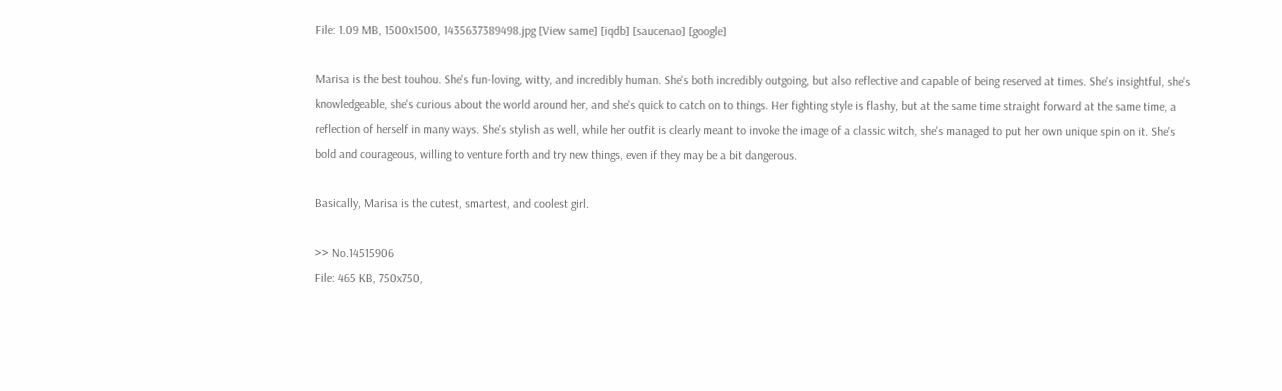File: 1.09 MB, 1500x1500, 1435637389498.jpg [View same] [iqdb] [saucenao] [google]

Marisa is the best touhou. She's fun-loving, witty, and incredibly human. She's both incredibly outgoing, but also reflective and capable of being reserved at times. She's insightful, she's knowledgeable, she's curious about the world around her, and she's quick to catch on to things. Her fighting style is flashy, but at the same time straight forward at the same time, a reflection of herself in many ways. She's stylish as well, while her outfit is clearly meant to invoke the image of a classic witch, she's managed to put her own unique spin on it. She's bold and courageous, willing to venture forth and try new things, even if they may be a bit dangerous.

Basically, Marisa is the cutest, smartest, and coolest girl.

>> No.14515906
File: 465 KB, 750x750,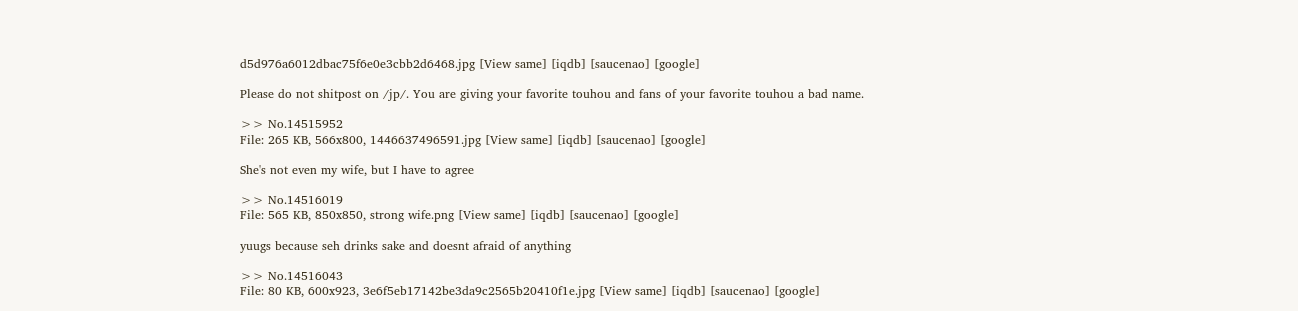d5d976a6012dbac75f6e0e3cbb2d6468.jpg [View same] [iqdb] [saucenao] [google]

Please do not shitpost on /jp/. You are giving your favorite touhou and fans of your favorite touhou a bad name.

>> No.14515952
File: 265 KB, 566x800, 1446637496591.jpg [View same] [iqdb] [saucenao] [google]

She's not even my wife, but I have to agree

>> No.14516019
File: 565 KB, 850x850, strong wife.png [View same] [iqdb] [saucenao] [google]

yuugs because seh drinks sake and doesnt afraid of anything

>> No.14516043
File: 80 KB, 600x923, 3e6f5eb17142be3da9c2565b20410f1e.jpg [View same] [iqdb] [saucenao] [google]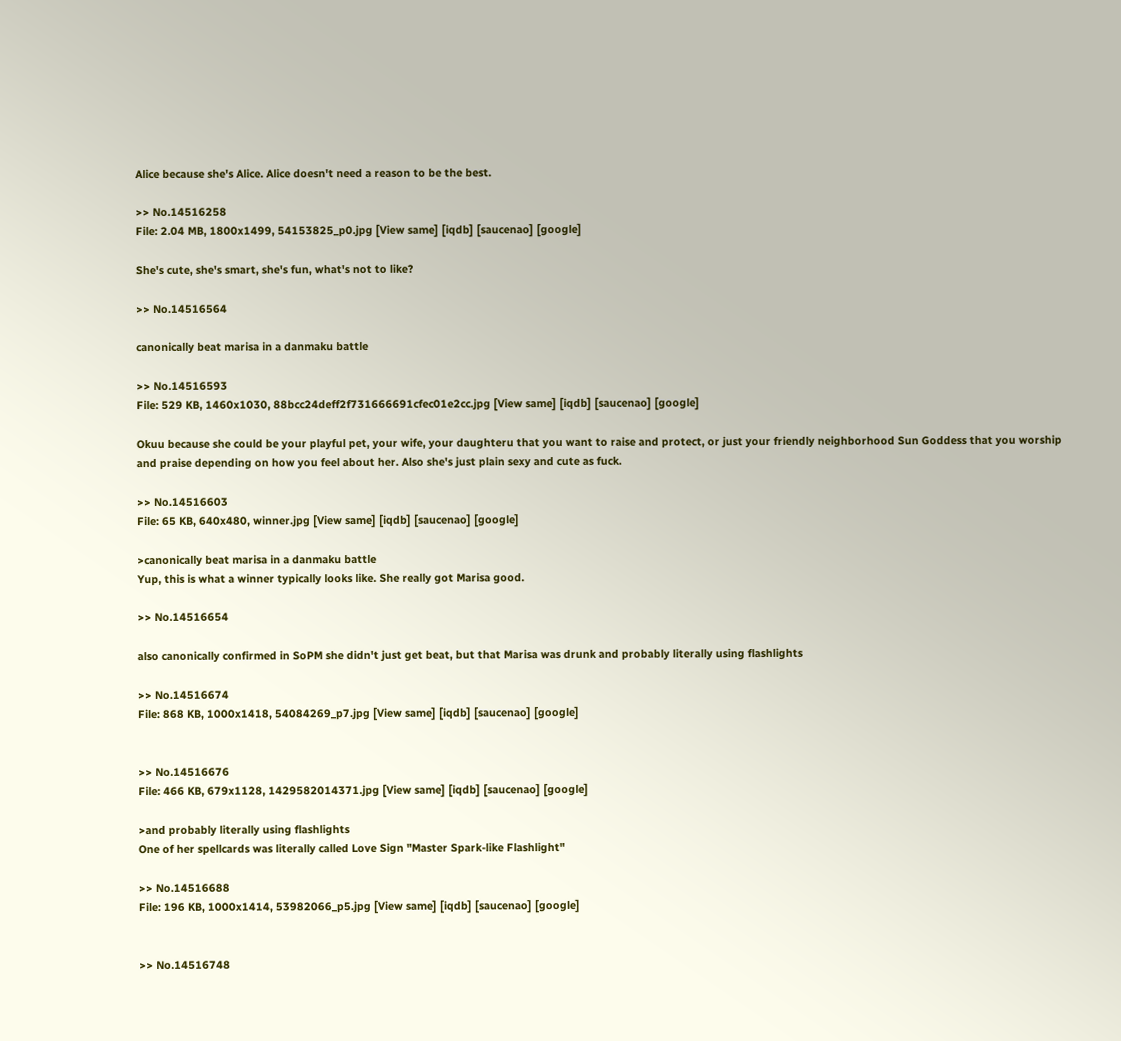Alice because she's Alice. Alice doesn't need a reason to be the best.

>> No.14516258
File: 2.04 MB, 1800x1499, 54153825_p0.jpg [View same] [iqdb] [saucenao] [google]

She's cute, she's smart, she's fun, what's not to like?

>> No.14516564

canonically beat marisa in a danmaku battle

>> No.14516593
File: 529 KB, 1460x1030, 88bcc24deff2f731666691cfec01e2cc.jpg [View same] [iqdb] [saucenao] [google]

Okuu because she could be your playful pet, your wife, your daughteru that you want to raise and protect, or just your friendly neighborhood Sun Goddess that you worship and praise depending on how you feel about her. Also she's just plain sexy and cute as fuck.

>> No.14516603
File: 65 KB, 640x480, winner.jpg [View same] [iqdb] [saucenao] [google]

>canonically beat marisa in a danmaku battle
Yup, this is what a winner typically looks like. She really got Marisa good.

>> No.14516654

also canonically confirmed in SoPM she didn't just get beat, but that Marisa was drunk and probably literally using flashlights

>> No.14516674
File: 868 KB, 1000x1418, 54084269_p7.jpg [View same] [iqdb] [saucenao] [google]


>> No.14516676
File: 466 KB, 679x1128, 1429582014371.jpg [View same] [iqdb] [saucenao] [google]

>and probably literally using flashlights
One of her spellcards was literally called Love Sign "Master Spark-like Flashlight"

>> No.14516688
File: 196 KB, 1000x1414, 53982066_p5.jpg [View same] [iqdb] [saucenao] [google]


>> No.14516748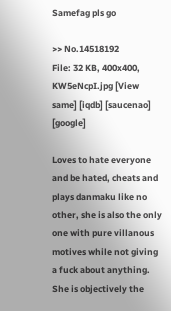Samefag pls go

>> No.14518192
File: 32 KB, 400x400, KW5eNcpI.jpg [View same] [iqdb] [saucenao] [google]

Loves to hate everyone and be hated, cheats and plays danmaku like no other, she is also the only one with pure villanous motives while not giving a fuck about anything.
She is objectively the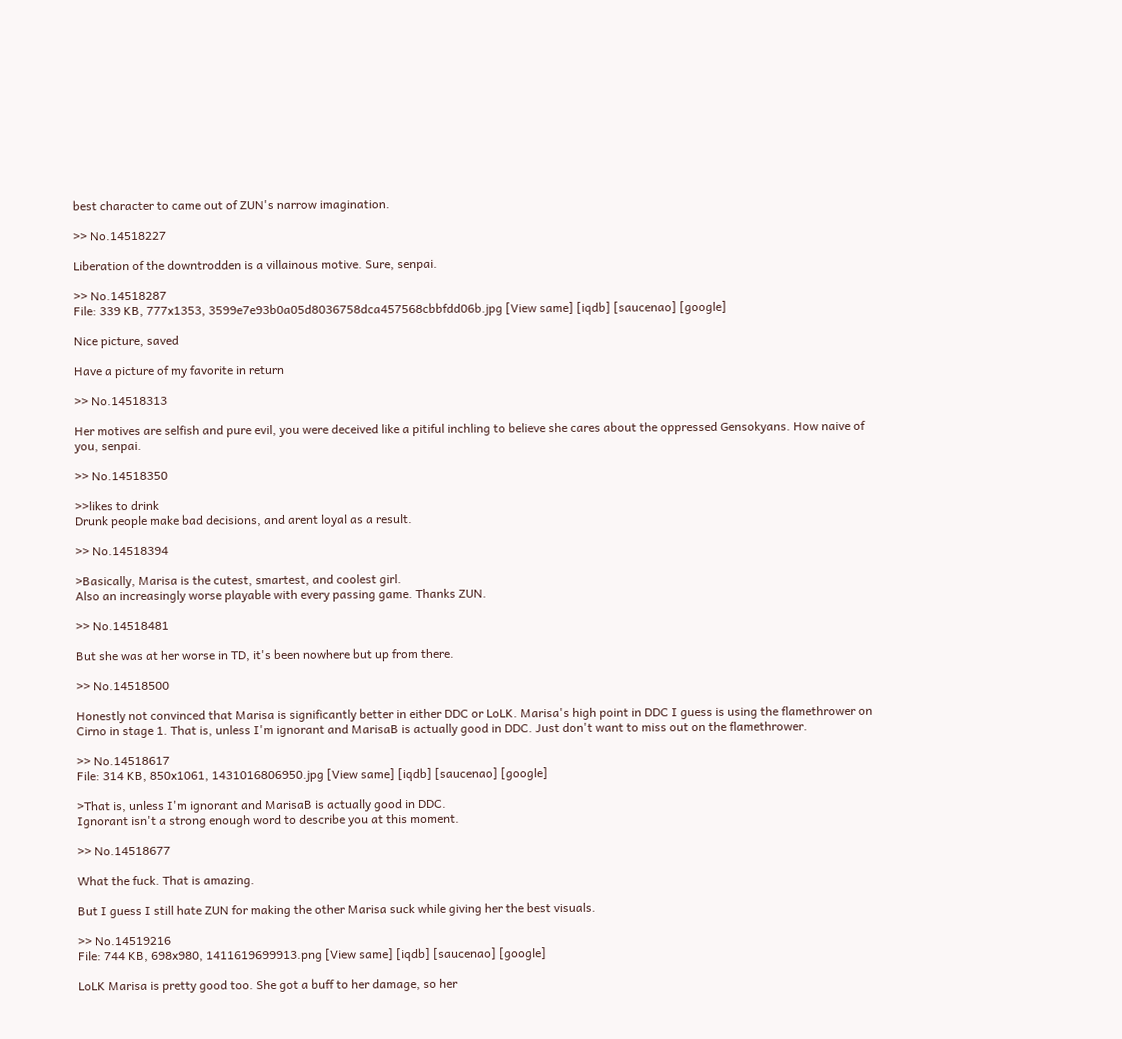best character to came out of ZUN's narrow imagination.

>> No.14518227

Liberation of the downtrodden is a villainous motive. Sure, senpai.

>> No.14518287
File: 339 KB, 777x1353, 3599e7e93b0a05d8036758dca457568cbbfdd06b.jpg [View same] [iqdb] [saucenao] [google]

Nice picture, saved

Have a picture of my favorite in return

>> No.14518313

Her motives are selfish and pure evil, you were deceived like a pitiful inchling to believe she cares about the oppressed Gensokyans. How naive of you, senpai.

>> No.14518350

>>likes to drink
Drunk people make bad decisions, and arent loyal as a result.

>> No.14518394

>Basically, Marisa is the cutest, smartest, and coolest girl.
Also an increasingly worse playable with every passing game. Thanks ZUN.

>> No.14518481

But she was at her worse in TD, it's been nowhere but up from there.

>> No.14518500

Honestly not convinced that Marisa is significantly better in either DDC or LoLK. Marisa's high point in DDC I guess is using the flamethrower on Cirno in stage 1. That is, unless I'm ignorant and MarisaB is actually good in DDC. Just don't want to miss out on the flamethrower.

>> No.14518617
File: 314 KB, 850x1061, 1431016806950.jpg [View same] [iqdb] [saucenao] [google]

>That is, unless I'm ignorant and MarisaB is actually good in DDC.
Ignorant isn't a strong enough word to describe you at this moment.

>> No.14518677

What the fuck. That is amazing.

But I guess I still hate ZUN for making the other Marisa suck while giving her the best visuals.

>> No.14519216
File: 744 KB, 698x980, 1411619699913.png [View same] [iqdb] [saucenao] [google]

LoLK Marisa is pretty good too. She got a buff to her damage, so her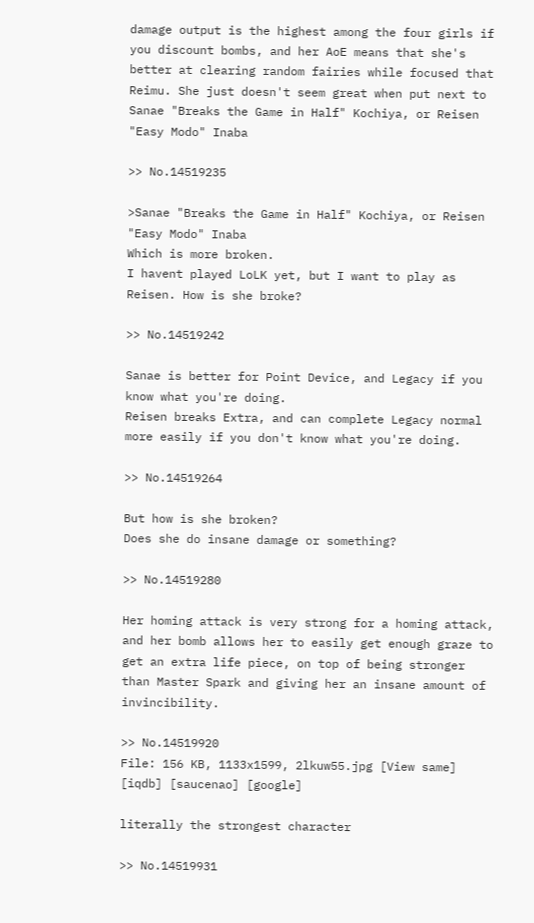damage output is the highest among the four girls if you discount bombs, and her AoE means that she's better at clearing random fairies while focused that Reimu. She just doesn't seem great when put next to Sanae "Breaks the Game in Half" Kochiya, or Reisen "Easy Modo" Inaba

>> No.14519235

>Sanae "Breaks the Game in Half" Kochiya, or Reisen "Easy Modo" Inaba
Which is more broken.
I havent played LoLK yet, but I want to play as Reisen. How is she broke?

>> No.14519242

Sanae is better for Point Device, and Legacy if you know what you're doing.
Reisen breaks Extra, and can complete Legacy normal more easily if you don't know what you're doing.

>> No.14519264

But how is she broken?
Does she do insane damage or something?

>> No.14519280

Her homing attack is very strong for a homing attack, and her bomb allows her to easily get enough graze to get an extra life piece, on top of being stronger than Master Spark and giving her an insane amount of invincibility.

>> No.14519920
File: 156 KB, 1133x1599, 2lkuw55.jpg [View same] [iqdb] [saucenao] [google]

literally the strongest character

>> No.14519931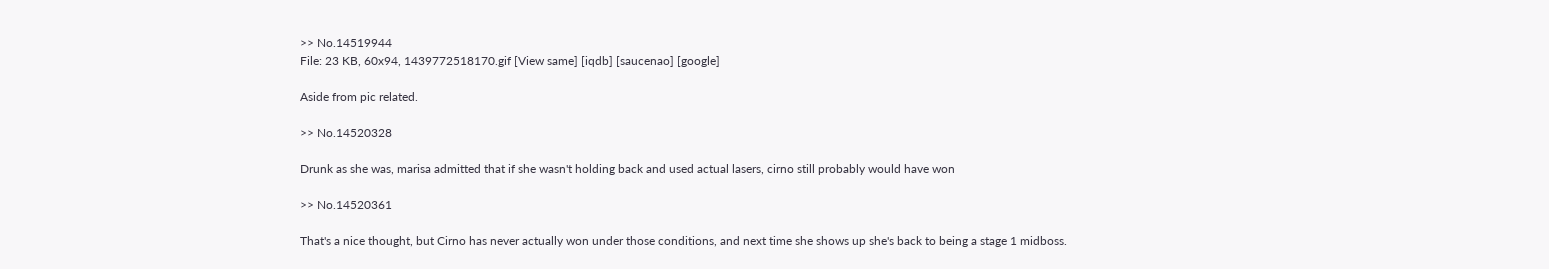>> No.14519944
File: 23 KB, 60x94, 1439772518170.gif [View same] [iqdb] [saucenao] [google]

Aside from pic related.

>> No.14520328

Drunk as she was, marisa admitted that if she wasn't holding back and used actual lasers, cirno still probably would have won

>> No.14520361

That's a nice thought, but Cirno has never actually won under those conditions, and next time she shows up she's back to being a stage 1 midboss.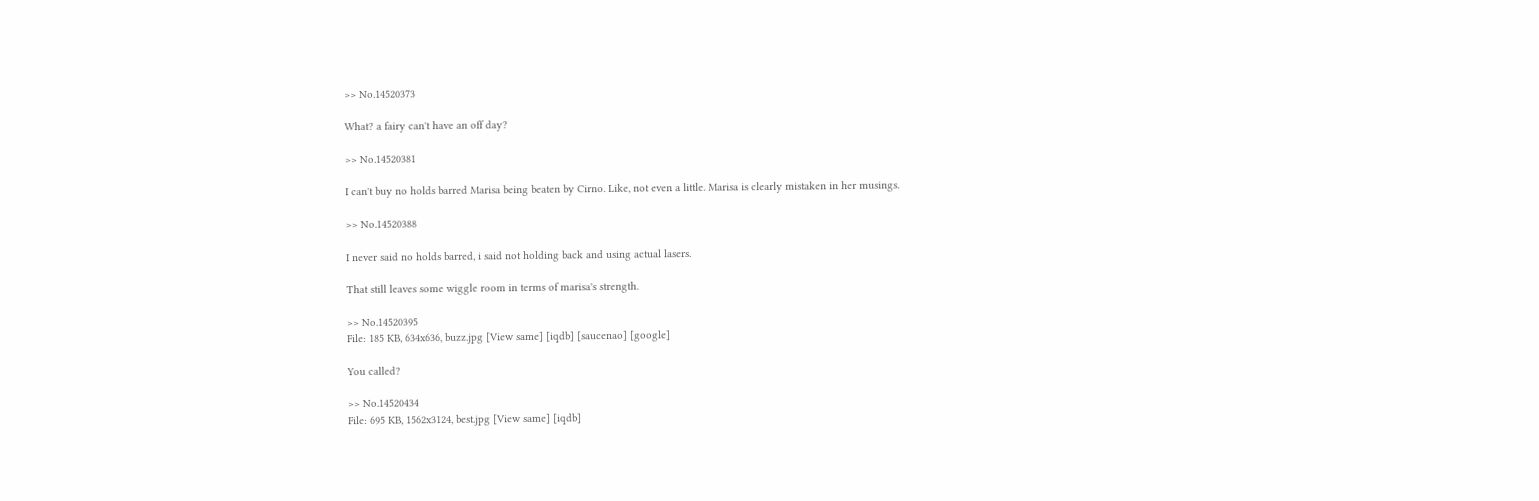>> No.14520373

What? a fairy can't have an off day?

>> No.14520381

I can't buy no holds barred Marisa being beaten by Cirno. Like, not even a little. Marisa is clearly mistaken in her musings.

>> No.14520388

I never said no holds barred, i said not holding back and using actual lasers.

That still leaves some wiggle room in terms of marisa's strength.

>> No.14520395
File: 185 KB, 634x636, buzz.jpg [View same] [iqdb] [saucenao] [google]

You called?

>> No.14520434
File: 695 KB, 1562x3124, best.jpg [View same] [iqdb]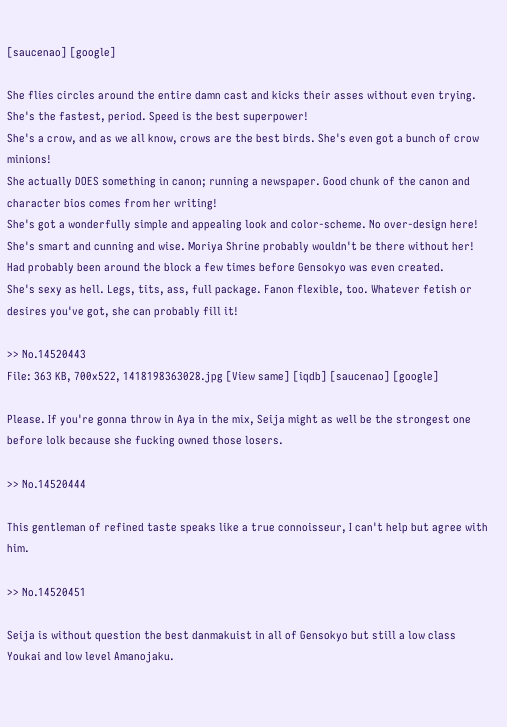[saucenao] [google]

She flies circles around the entire damn cast and kicks their asses without even trying. She's the fastest, period. Speed is the best superpower!
She's a crow, and as we all know, crows are the best birds. She's even got a bunch of crow minions!
She actually DOES something in canon; running a newspaper. Good chunk of the canon and character bios comes from her writing!
She's got a wonderfully simple and appealing look and color-scheme. No over-design here!
She's smart and cunning and wise. Moriya Shrine probably wouldn't be there without her! Had probably been around the block a few times before Gensokyo was even created.
She's sexy as hell. Legs, tits, ass, full package. Fanon flexible, too. Whatever fetish or desires you've got, she can probably fill it!

>> No.14520443
File: 363 KB, 700x522, 1418198363028.jpg [View same] [iqdb] [saucenao] [google]

Please. If you're gonna throw in Aya in the mix, Seija might as well be the strongest one before lolk because she fucking owned those losers.

>> No.14520444

This gentleman of refined taste speaks like a true connoisseur, I can't help but agree with him.

>> No.14520451

Seija is without question the best danmakuist in all of Gensokyo but still a low class Youkai and low level Amanojaku.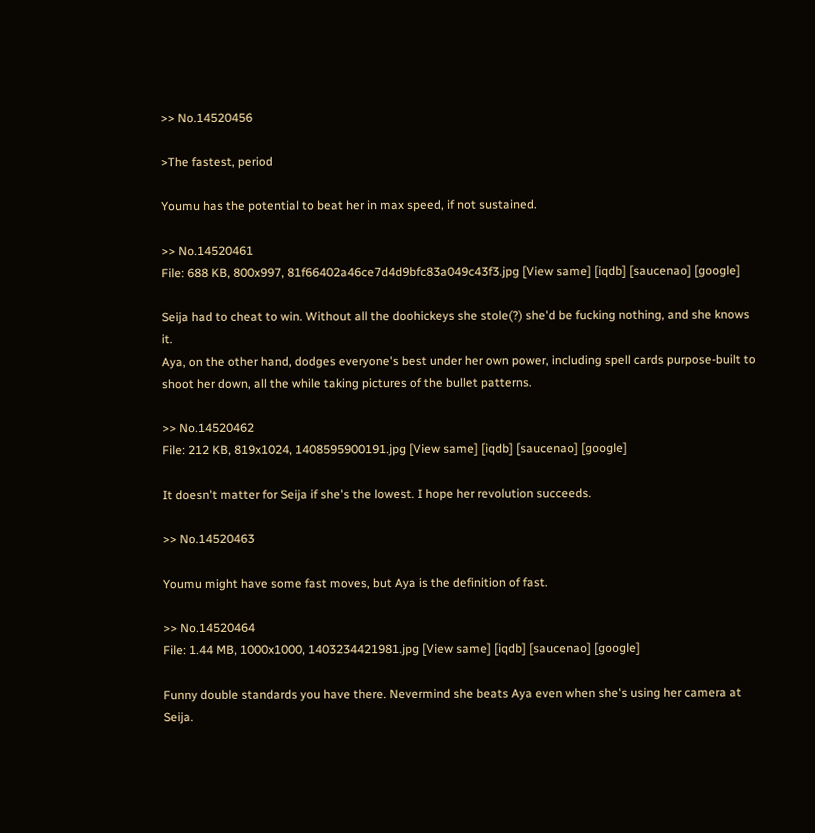>> No.14520456

>The fastest, period

Youmu has the potential to beat her in max speed, if not sustained.

>> No.14520461
File: 688 KB, 800x997, 81f66402a46ce7d4d9bfc83a049c43f3.jpg [View same] [iqdb] [saucenao] [google]

Seija had to cheat to win. Without all the doohickeys she stole(?) she'd be fucking nothing, and she knows it.
Aya, on the other hand, dodges everyone's best under her own power, including spell cards purpose-built to shoot her down, all the while taking pictures of the bullet patterns.

>> No.14520462
File: 212 KB, 819x1024, 1408595900191.jpg [View same] [iqdb] [saucenao] [google]

It doesn't matter for Seija if she's the lowest. I hope her revolution succeeds.

>> No.14520463

Youmu might have some fast moves, but Aya is the definition of fast.

>> No.14520464
File: 1.44 MB, 1000x1000, 1403234421981.jpg [View same] [iqdb] [saucenao] [google]

Funny double standards you have there. Nevermind she beats Aya even when she's using her camera at Seija.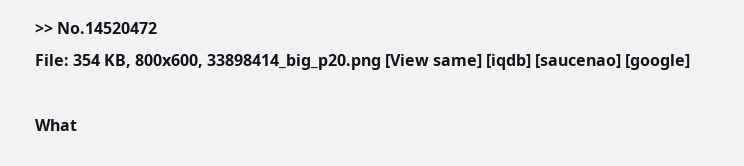>> No.14520472
File: 354 KB, 800x600, 33898414_big_p20.png [View same] [iqdb] [saucenao] [google]

What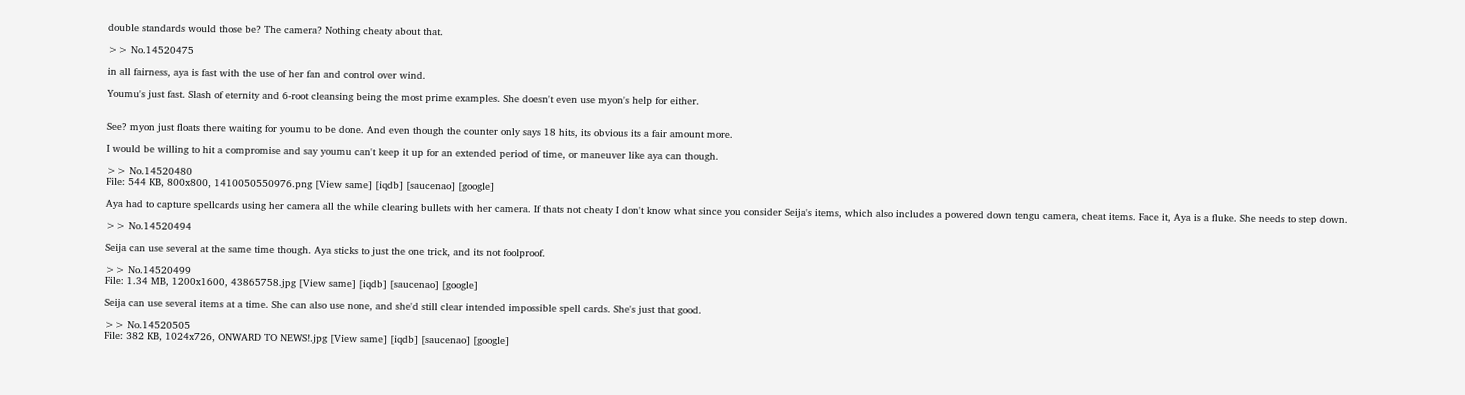double standards would those be? The camera? Nothing cheaty about that.

>> No.14520475

in all fairness, aya is fast with the use of her fan and control over wind.

Youmu's just fast. Slash of eternity and 6-root cleansing being the most prime examples. She doesn't even use myon's help for either.


See? myon just floats there waiting for youmu to be done. And even though the counter only says 18 hits, its obvious its a fair amount more.

I would be willing to hit a compromise and say youmu can't keep it up for an extended period of time, or maneuver like aya can though.

>> No.14520480
File: 544 KB, 800x800, 1410050550976.png [View same] [iqdb] [saucenao] [google]

Aya had to capture spellcards using her camera all the while clearing bullets with her camera. If thats not cheaty I don't know what since you consider Seija's items, which also includes a powered down tengu camera, cheat items. Face it, Aya is a fluke. She needs to step down.

>> No.14520494

Seija can use several at the same time though. Aya sticks to just the one trick, and its not foolproof.

>> No.14520499
File: 1.34 MB, 1200x1600, 43865758.jpg [View same] [iqdb] [saucenao] [google]

Seija can use several items at a time. She can also use none, and she'd still clear intended impossible spell cards. She's just that good.

>> No.14520505
File: 382 KB, 1024x726, ONWARD TO NEWS!.jpg [View same] [iqdb] [saucenao] [google]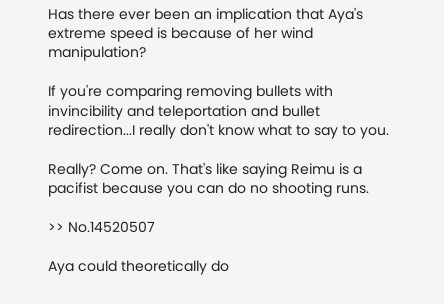Has there ever been an implication that Aya's extreme speed is because of her wind manipulation?

If you're comparing removing bullets with invincibility and teleportation and bullet redirection...I really don't know what to say to you.

Really? Come on. That's like saying Reimu is a pacifist because you can do no shooting runs.

>> No.14520507

Aya could theoretically do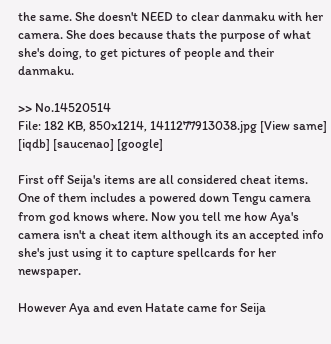the same. She doesn't NEED to clear danmaku with her camera. She does because thats the purpose of what she's doing, to get pictures of people and their danmaku.

>> No.14520514
File: 182 KB, 850x1214, 1411277913038.jpg [View same] [iqdb] [saucenao] [google]

First off Seija's items are all considered cheat items. One of them includes a powered down Tengu camera from god knows where. Now you tell me how Aya's camera isn't a cheat item although its an accepted info she's just using it to capture spellcards for her newspaper.

However Aya and even Hatate came for Seija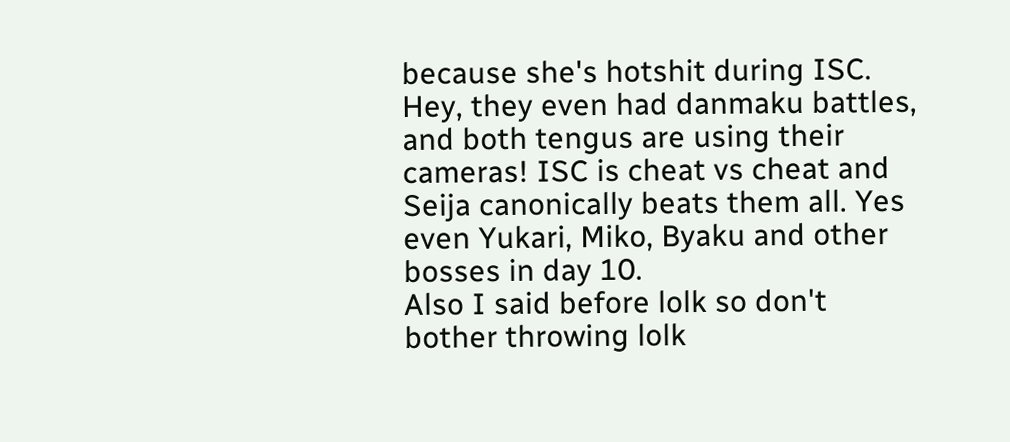because she's hotshit during ISC. Hey, they even had danmaku battles, and both tengus are using their cameras! ISC is cheat vs cheat and Seija canonically beats them all. Yes even Yukari, Miko, Byaku and other bosses in day 10.
Also I said before lolk so don't bother throwing lolk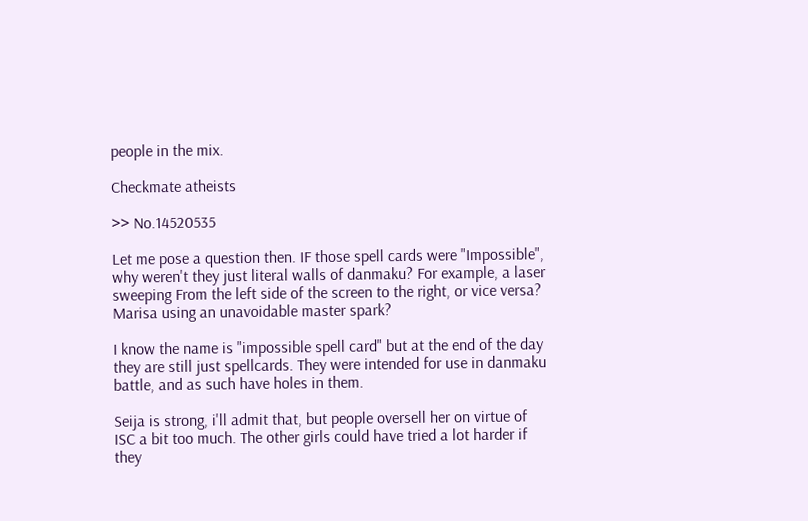people in the mix.

Checkmate atheists

>> No.14520535

Let me pose a question then. IF those spell cards were "Impossible", why weren't they just literal walls of danmaku? For example, a laser sweeping From the left side of the screen to the right, or vice versa? Marisa using an unavoidable master spark?

I know the name is "impossible spell card" but at the end of the day they are still just spellcards. They were intended for use in danmaku battle, and as such have holes in them.

Seija is strong, i'll admit that, but people oversell her on virtue of ISC a bit too much. The other girls could have tried a lot harder if they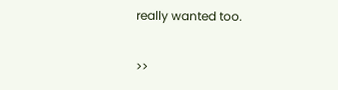really wanted too.

>>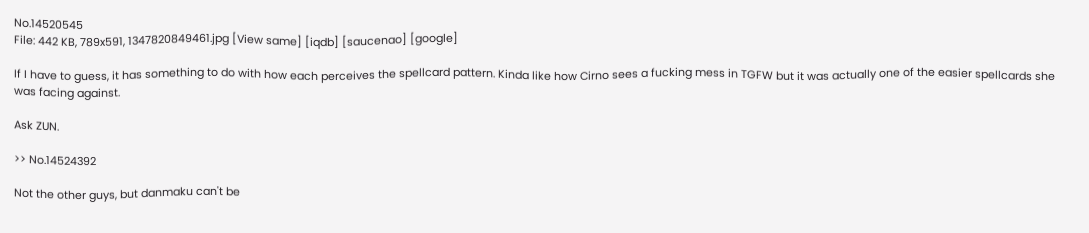No.14520545
File: 442 KB, 789x591, 1347820849461.jpg [View same] [iqdb] [saucenao] [google]

If I have to guess, it has something to do with how each perceives the spellcard pattern. Kinda like how Cirno sees a fucking mess in TGFW but it was actually one of the easier spellcards she was facing against.

Ask ZUN.

>> No.14524392

Not the other guys, but danmaku can't be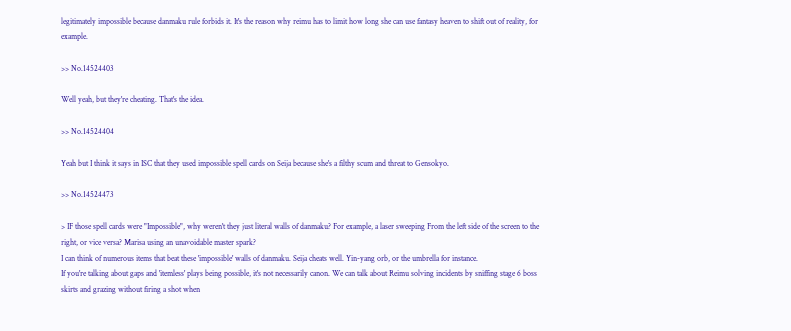legitimately impossible because danmaku rule forbids it. It's the reason why reimu has to limit how long she can use fantasy heaven to shift out of reality, for example.

>> No.14524403

Well yeah, but they're cheating. That's the idea.

>> No.14524404

Yeah but I think it says in ISC that they used impossible spell cards on Seija because she's a filthy scum and threat to Gensokyo.

>> No.14524473

> IF those spell cards were "Impossible", why weren't they just literal walls of danmaku? For example, a laser sweeping From the left side of the screen to the right, or vice versa? Marisa using an unavoidable master spark?
I can think of numerous items that beat these 'impossible' walls of danmaku. Seija cheats well. Yin-yang orb, or the umbrella for instance.
If you're talking about gaps and 'itemless' plays being possible, it's not necessarily canon. We can talk about Reimu solving incidents by sniffing stage 6 boss skirts and grazing without firing a shot when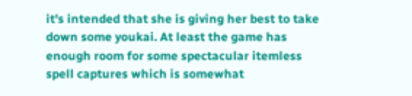it's intended that she is giving her best to take down some youkai. At least the game has enough room for some spectacular itemless spell captures which is somewhat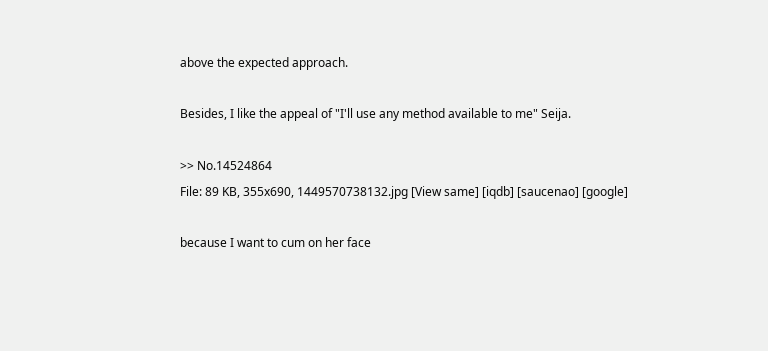above the expected approach.

Besides, I like the appeal of "I'll use any method available to me" Seija.

>> No.14524864
File: 89 KB, 355x690, 1449570738132.jpg [View same] [iqdb] [saucenao] [google]

because I want to cum on her face